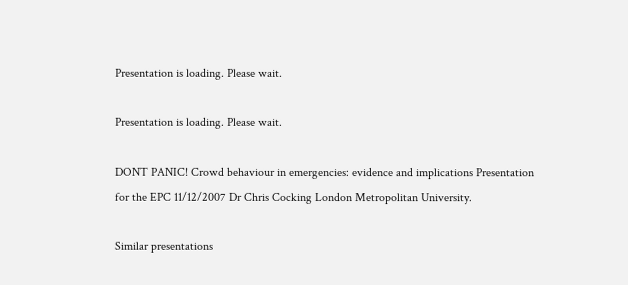Presentation is loading. Please wait.

Presentation is loading. Please wait.

DONT PANIC! Crowd behaviour in emergencies: evidence and implications Presentation for the EPC 11/12/2007 Dr Chris Cocking London Metropolitan University.

Similar presentations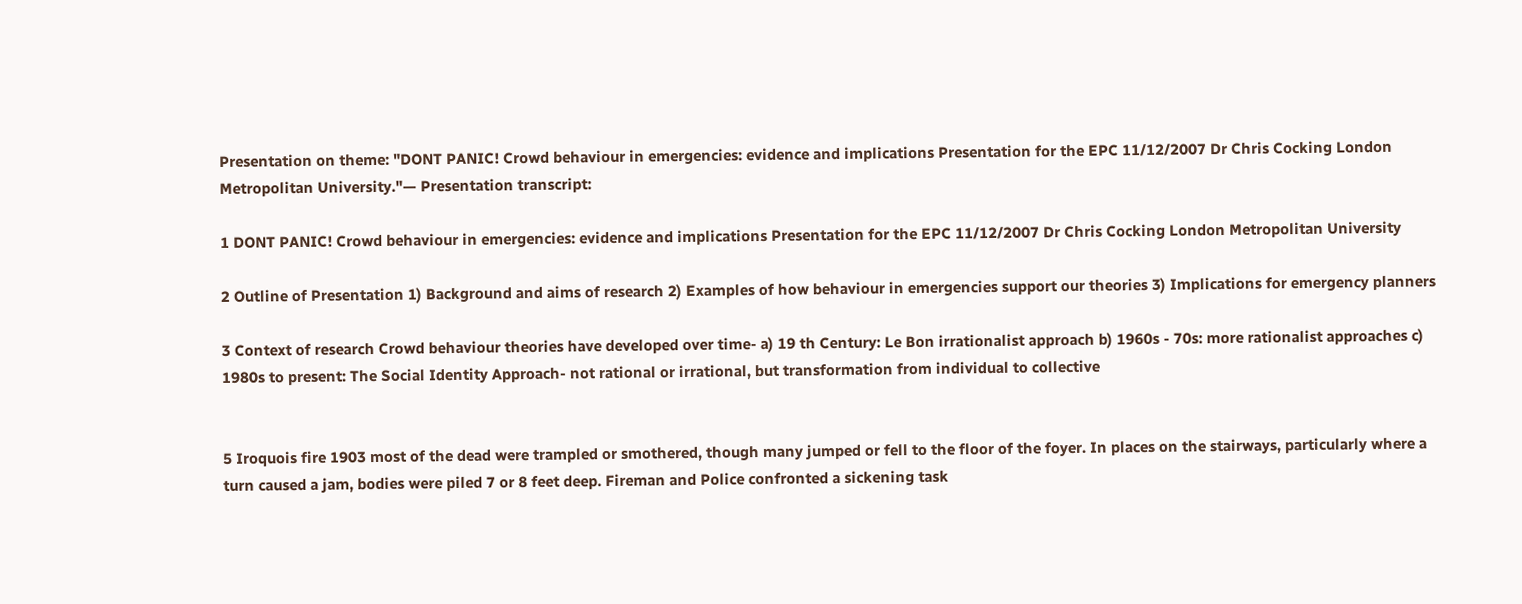Presentation on theme: "DONT PANIC! Crowd behaviour in emergencies: evidence and implications Presentation for the EPC 11/12/2007 Dr Chris Cocking London Metropolitan University."— Presentation transcript:

1 DONT PANIC! Crowd behaviour in emergencies: evidence and implications Presentation for the EPC 11/12/2007 Dr Chris Cocking London Metropolitan University

2 Outline of Presentation 1) Background and aims of research 2) Examples of how behaviour in emergencies support our theories 3) Implications for emergency planners

3 Context of research Crowd behaviour theories have developed over time- a) 19 th Century: Le Bon irrationalist approach b) 1960s - 70s: more rationalist approaches c) 1980s to present: The Social Identity Approach- not rational or irrational, but transformation from individual to collective


5 Iroquois fire 1903 most of the dead were trampled or smothered, though many jumped or fell to the floor of the foyer. In places on the stairways, particularly where a turn caused a jam, bodies were piled 7 or 8 feet deep. Fireman and Police confronted a sickening task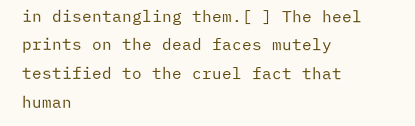in disentangling them.[ ] The heel prints on the dead faces mutely testified to the cruel fact that human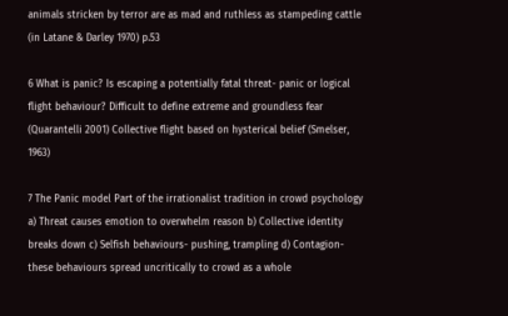animals stricken by terror are as mad and ruthless as stampeding cattle (in Latane & Darley 1970) p.53

6 What is panic? Is escaping a potentially fatal threat- panic or logical flight behaviour? Difficult to define extreme and groundless fear (Quarantelli 2001) Collective flight based on hysterical belief (Smelser, 1963)

7 The Panic model Part of the irrationalist tradition in crowd psychology a) Threat causes emotion to overwhelm reason b) Collective identity breaks down c) Selfish behaviours- pushing, trampling d) Contagion- these behaviours spread uncritically to crowd as a whole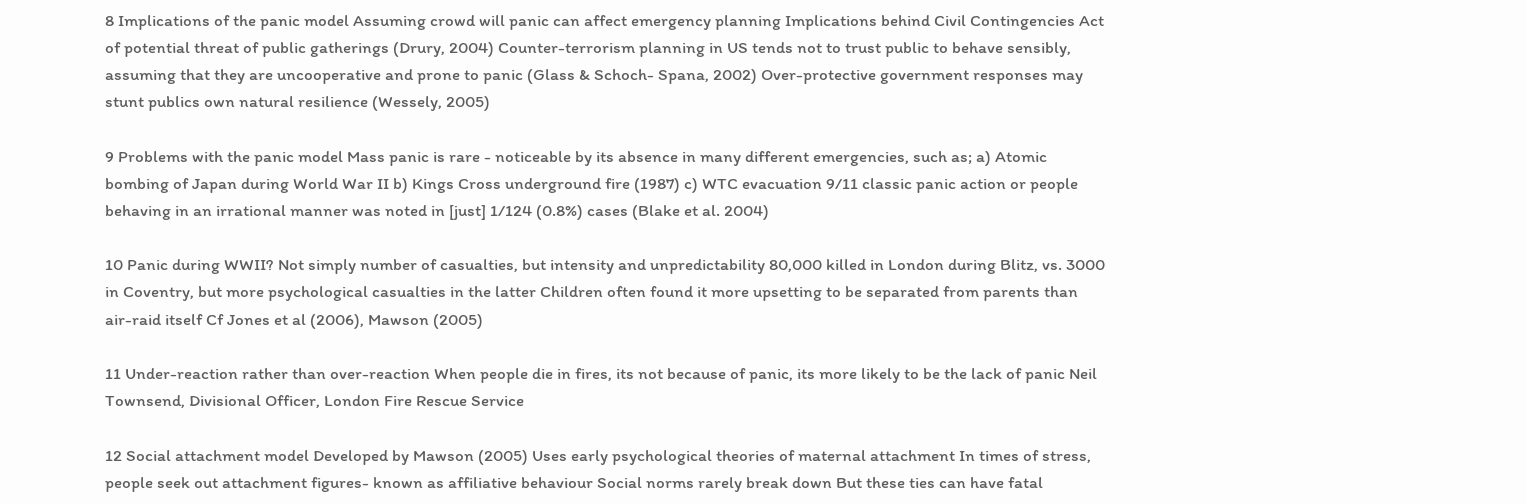8 Implications of the panic model Assuming crowd will panic can affect emergency planning Implications behind Civil Contingencies Act of potential threat of public gatherings (Drury, 2004) Counter-terrorism planning in US tends not to trust public to behave sensibly, assuming that they are uncooperative and prone to panic (Glass & Schoch- Spana, 2002) Over-protective government responses may stunt publics own natural resilience (Wessely, 2005)

9 Problems with the panic model Mass panic is rare - noticeable by its absence in many different emergencies, such as; a) Atomic bombing of Japan during World War II b) Kings Cross underground fire (1987) c) WTC evacuation 9/11 classic panic action or people behaving in an irrational manner was noted in [just] 1/124 (0.8%) cases (Blake et al. 2004)

10 Panic during WWII? Not simply number of casualties, but intensity and unpredictability 80,000 killed in London during Blitz, vs. 3000 in Coventry, but more psychological casualties in the latter Children often found it more upsetting to be separated from parents than air-raid itself Cf Jones et al (2006), Mawson (2005)

11 Under-reaction rather than over-reaction When people die in fires, its not because of panic, its more likely to be the lack of panic Neil Townsend, Divisional Officer, London Fire Rescue Service

12 Social attachment model Developed by Mawson (2005) Uses early psychological theories of maternal attachment In times of stress, people seek out attachment figures- known as affiliative behaviour Social norms rarely break down But these ties can have fatal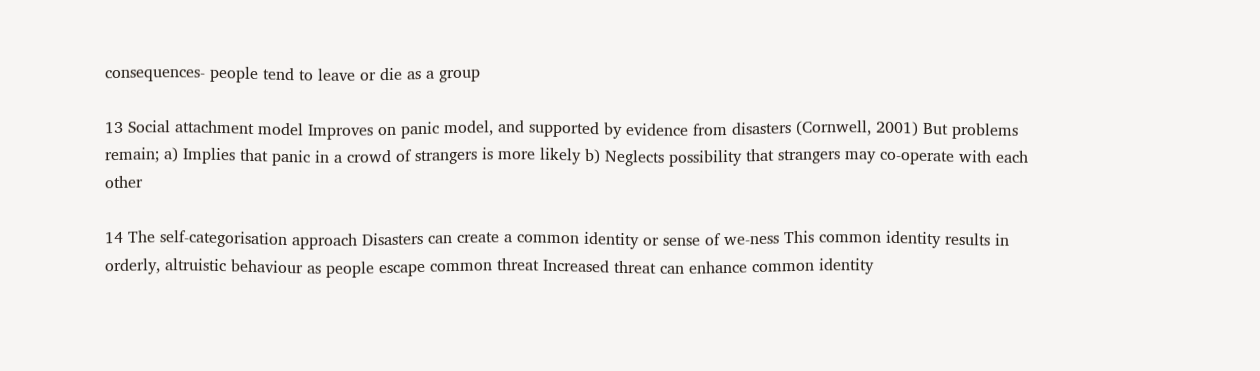consequences- people tend to leave or die as a group

13 Social attachment model Improves on panic model, and supported by evidence from disasters (Cornwell, 2001) But problems remain; a) Implies that panic in a crowd of strangers is more likely b) Neglects possibility that strangers may co-operate with each other

14 The self-categorisation approach Disasters can create a common identity or sense of we-ness This common identity results in orderly, altruistic behaviour as people escape common threat Increased threat can enhance common identity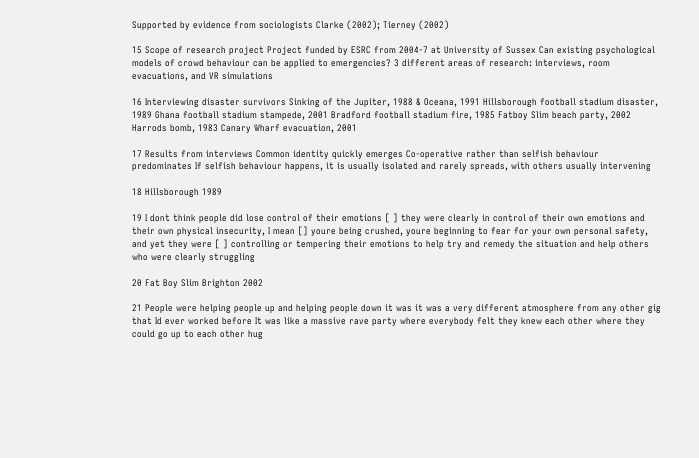Supported by evidence from sociologists Clarke (2002); Tierney (2002)

15 Scope of research project Project funded by ESRC from 2004-7 at University of Sussex Can existing psychological models of crowd behaviour can be applied to emergencies? 3 different areas of research: interviews, room evacuations, and VR simulations

16 Interviewing disaster survivors Sinking of the Jupiter, 1988 & Oceana, 1991 Hillsborough football stadium disaster, 1989 Ghana football stadium stampede, 2001 Bradford football stadium fire, 1985 Fatboy Slim beach party, 2002 Harrods bomb, 1983 Canary Wharf evacuation, 2001

17 Results from interviews Common identity quickly emerges Co-operative rather than selfish behaviour predominates If selfish behaviour happens, it is usually isolated and rarely spreads, with others usually intervening

18 Hillsborough 1989

19 I dont think people did lose control of their emotions [ ] they were clearly in control of their own emotions and their own physical insecurity, I mean [] youre being crushed, youre beginning to fear for your own personal safety, and yet they were [ ] controlling or tempering their emotions to help try and remedy the situation and help others who were clearly struggling

20 Fat Boy Slim Brighton 2002

21 People were helping people up and helping people down it was it was a very different atmosphere from any other gig that Id ever worked before It was like a massive rave party where everybody felt they knew each other where they could go up to each other hug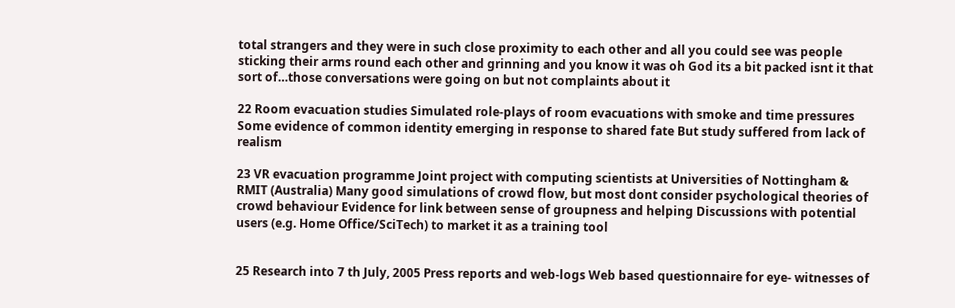total strangers and they were in such close proximity to each other and all you could see was people sticking their arms round each other and grinning and you know it was oh God its a bit packed isnt it that sort of…those conversations were going on but not complaints about it

22 Room evacuation studies Simulated role-plays of room evacuations with smoke and time pressures Some evidence of common identity emerging in response to shared fate But study suffered from lack of realism

23 VR evacuation programme Joint project with computing scientists at Universities of Nottingham & RMIT (Australia) Many good simulations of crowd flow, but most dont consider psychological theories of crowd behaviour Evidence for link between sense of groupness and helping Discussions with potential users (e.g. Home Office/SciTech) to market it as a training tool


25 Research into 7 th July, 2005 Press reports and web-logs Web based questionnaire for eye- witnesses of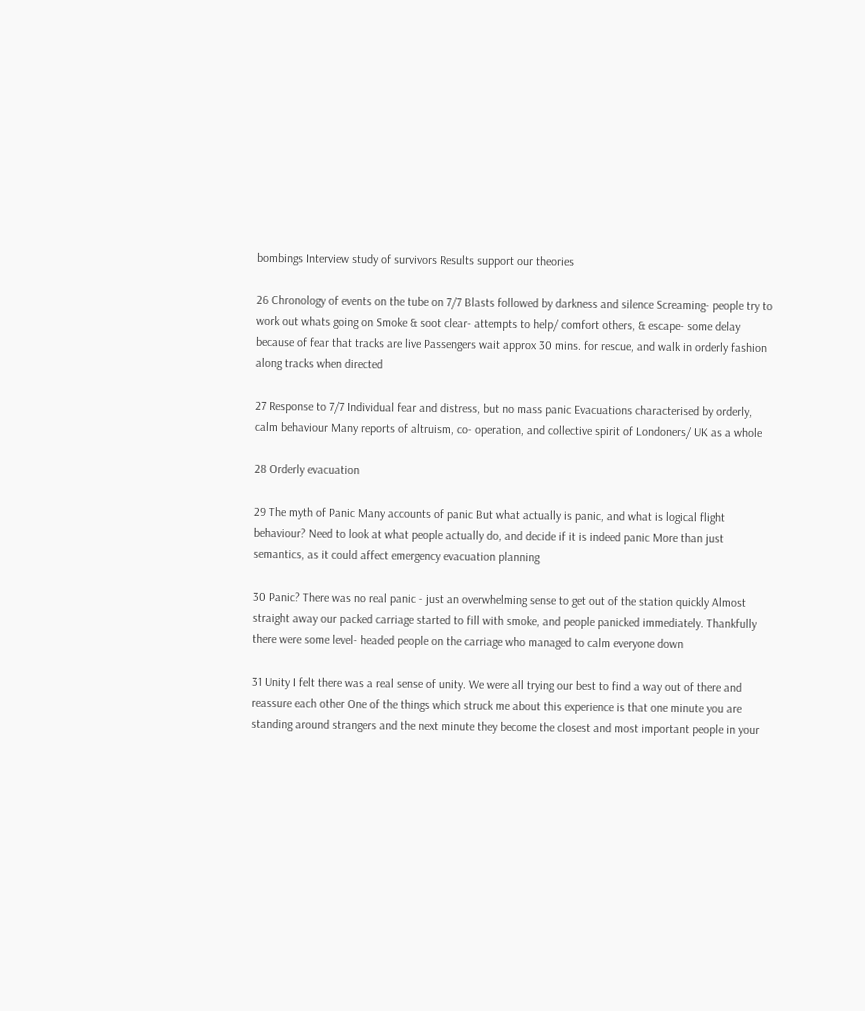bombings Interview study of survivors Results support our theories

26 Chronology of events on the tube on 7/7 Blasts followed by darkness and silence Screaming- people try to work out whats going on Smoke & soot clear- attempts to help/ comfort others, & escape- some delay because of fear that tracks are live Passengers wait approx 30 mins. for rescue, and walk in orderly fashion along tracks when directed

27 Response to 7/7 Individual fear and distress, but no mass panic Evacuations characterised by orderly, calm behaviour Many reports of altruism, co- operation, and collective spirit of Londoners/ UK as a whole

28 Orderly evacuation

29 The myth of Panic Many accounts of panic But what actually is panic, and what is logical flight behaviour? Need to look at what people actually do, and decide if it is indeed panic More than just semantics, as it could affect emergency evacuation planning

30 Panic? There was no real panic - just an overwhelming sense to get out of the station quickly Almost straight away our packed carriage started to fill with smoke, and people panicked immediately. Thankfully there were some level- headed people on the carriage who managed to calm everyone down

31 Unity I felt there was a real sense of unity. We were all trying our best to find a way out of there and reassure each other One of the things which struck me about this experience is that one minute you are standing around strangers and the next minute they become the closest and most important people in your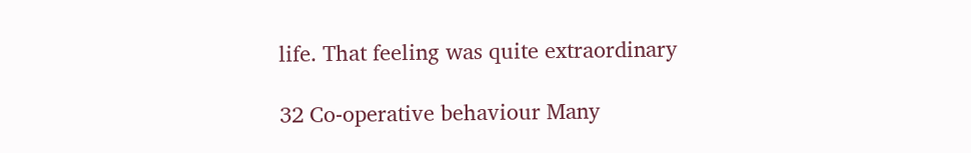life. That feeling was quite extraordinary

32 Co-operative behaviour Many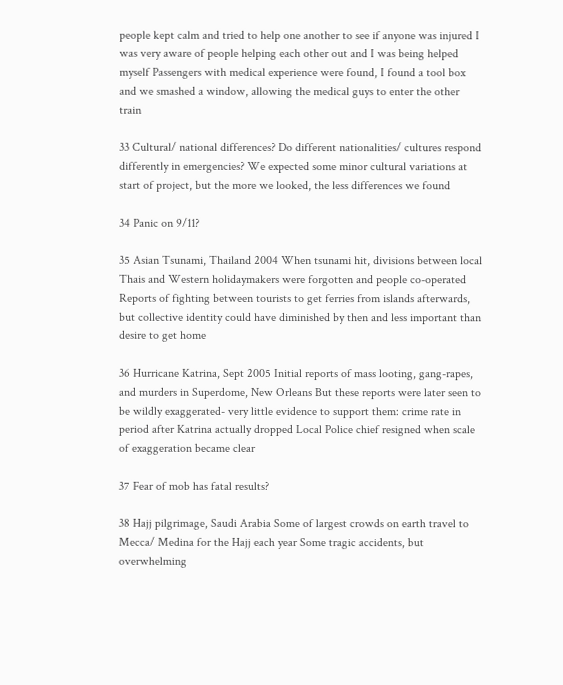people kept calm and tried to help one another to see if anyone was injured I was very aware of people helping each other out and I was being helped myself Passengers with medical experience were found, I found a tool box and we smashed a window, allowing the medical guys to enter the other train

33 Cultural/ national differences? Do different nationalities/ cultures respond differently in emergencies? We expected some minor cultural variations at start of project, but the more we looked, the less differences we found

34 Panic on 9/11?

35 Asian Tsunami, Thailand 2004 When tsunami hit, divisions between local Thais and Western holidaymakers were forgotten and people co-operated Reports of fighting between tourists to get ferries from islands afterwards, but collective identity could have diminished by then and less important than desire to get home

36 Hurricane Katrina, Sept 2005 Initial reports of mass looting, gang-rapes, and murders in Superdome, New Orleans But these reports were later seen to be wildly exaggerated- very little evidence to support them: crime rate in period after Katrina actually dropped Local Police chief resigned when scale of exaggeration became clear

37 Fear of mob has fatal results?

38 Hajj pilgrimage, Saudi Arabia Some of largest crowds on earth travel to Mecca/ Medina for the Hajj each year Some tragic accidents, but overwhelming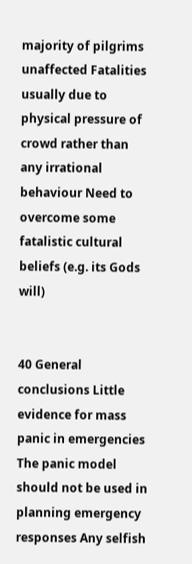majority of pilgrims unaffected Fatalities usually due to physical pressure of crowd rather than any irrational behaviour Need to overcome some fatalistic cultural beliefs (e.g. its Gods will)


40 General conclusions Little evidence for mass panic in emergencies The panic model should not be used in planning emergency responses Any selfish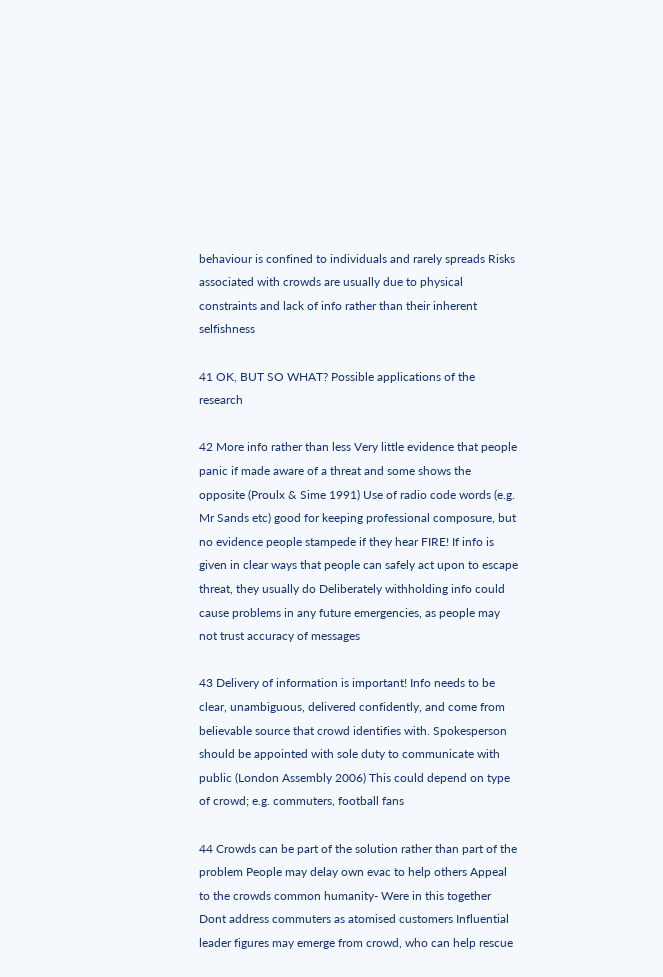behaviour is confined to individuals and rarely spreads Risks associated with crowds are usually due to physical constraints and lack of info rather than their inherent selfishness

41 OK, BUT SO WHAT? Possible applications of the research

42 More info rather than less Very little evidence that people panic if made aware of a threat and some shows the opposite (Proulx & Sime 1991) Use of radio code words (e.g. Mr Sands etc) good for keeping professional composure, but no evidence people stampede if they hear FIRE! If info is given in clear ways that people can safely act upon to escape threat, they usually do Deliberately withholding info could cause problems in any future emergencies, as people may not trust accuracy of messages

43 Delivery of information is important! Info needs to be clear, unambiguous, delivered confidently, and come from believable source that crowd identifies with. Spokesperson should be appointed with sole duty to communicate with public (London Assembly 2006) This could depend on type of crowd; e.g. commuters, football fans

44 Crowds can be part of the solution rather than part of the problem People may delay own evac to help others Appeal to the crowds common humanity- Were in this together Dont address commuters as atomised customers Influential leader figures may emerge from crowd, who can help rescue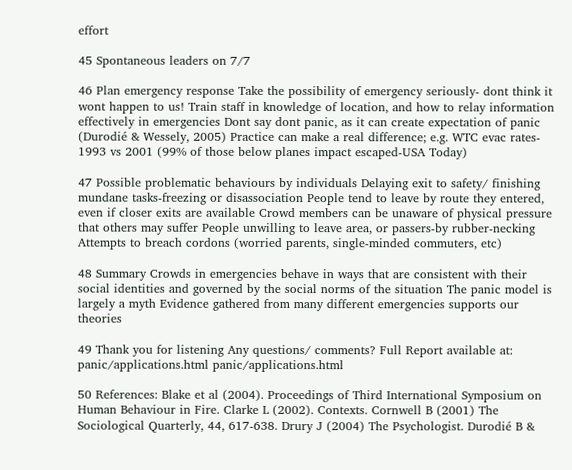effort

45 Spontaneous leaders on 7/7

46 Plan emergency response Take the possibility of emergency seriously- dont think it wont happen to us! Train staff in knowledge of location, and how to relay information effectively in emergencies Dont say dont panic, as it can create expectation of panic (Durodié & Wessely, 2005) Practice can make a real difference; e.g. WTC evac rates- 1993 vs 2001 (99% of those below planes impact escaped-USA Today)

47 Possible problematic behaviours by individuals Delaying exit to safety/ finishing mundane tasks-freezing or disassociation People tend to leave by route they entered, even if closer exits are available Crowd members can be unaware of physical pressure that others may suffer People unwilling to leave area, or passers-by rubber-necking Attempts to breach cordons (worried parents, single-minded commuters, etc)

48 Summary Crowds in emergencies behave in ways that are consistent with their social identities and governed by the social norms of the situation The panic model is largely a myth Evidence gathered from many different emergencies supports our theories

49 Thank you for listening Any questions/ comments? Full Report available at: panic/applications.html panic/applications.html

50 References: Blake et al (2004). Proceedings of Third International Symposium on Human Behaviour in Fire. Clarke L (2002). Contexts. Cornwell B (2001) The Sociological Quarterly, 44, 617-638. Drury J (2004) The Psychologist. Durodié B &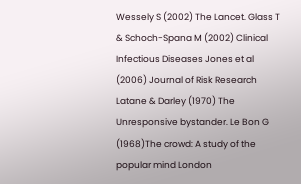Wessely S (2002) The Lancet. Glass T & Schoch-Spana M (2002) Clinical Infectious Diseases Jones et al (2006) Journal of Risk Research Latane & Darley (1970) The Unresponsive bystander. Le Bon G (1968)The crowd: A study of the popular mind London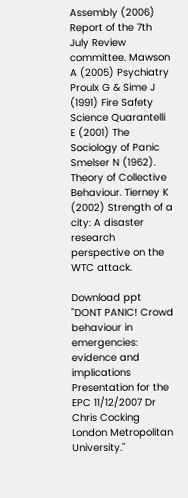Assembly (2006) Report of the 7th July Review committee. Mawson A (2005) Psychiatry Proulx G & Sime J (1991) Fire Safety Science Quarantelli E (2001) The Sociology of Panic Smelser N (1962). Theory of Collective Behaviour. Tierney K (2002) Strength of a city: A disaster research perspective on the WTC attack.

Download ppt "DONT PANIC! Crowd behaviour in emergencies: evidence and implications Presentation for the EPC 11/12/2007 Dr Chris Cocking London Metropolitan University."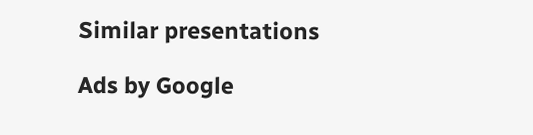Similar presentations

Ads by Google